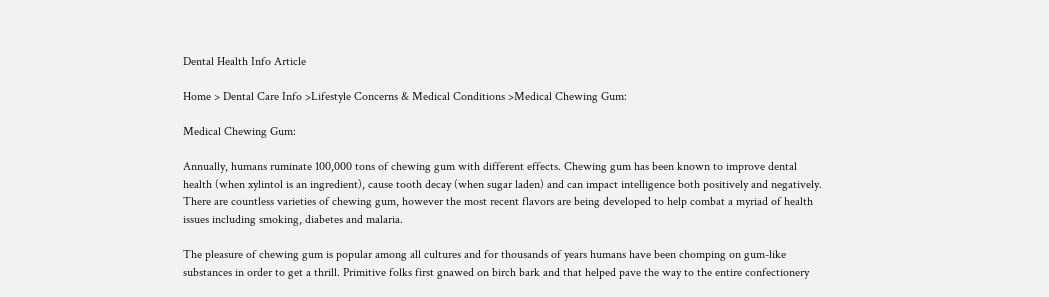Dental Health Info Article

Home > Dental Care Info >Lifestyle Concerns & Medical Conditions >Medical Chewing Gum:

Medical Chewing Gum:

Annually, humans ruminate 100,000 tons of chewing gum with different effects. Chewing gum has been known to improve dental health (when xylintol is an ingredient), cause tooth decay (when sugar laden) and can impact intelligence both positively and negatively. There are countless varieties of chewing gum, however the most recent flavors are being developed to help combat a myriad of health issues including smoking, diabetes and malaria.

The pleasure of chewing gum is popular among all cultures and for thousands of years humans have been chomping on gum-like substances in order to get a thrill. Primitive folks first gnawed on birch bark and that helped pave the way to the entire confectionery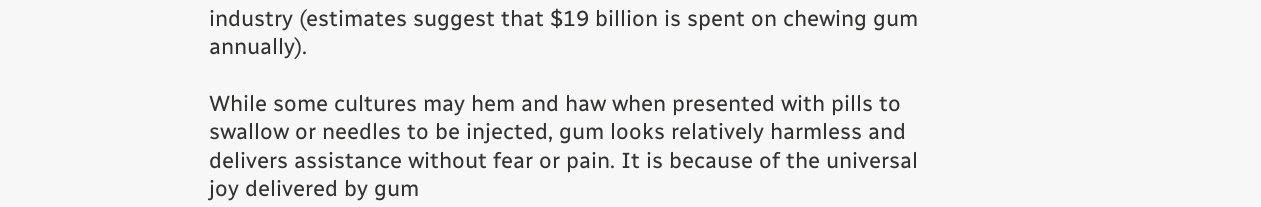industry (estimates suggest that $19 billion is spent on chewing gum annually).

While some cultures may hem and haw when presented with pills to swallow or needles to be injected, gum looks relatively harmless and delivers assistance without fear or pain. It is because of the universal joy delivered by gum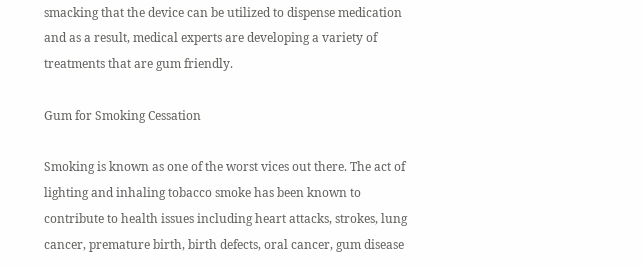smacking that the device can be utilized to dispense medication and as a result, medical experts are developing a variety of treatments that are gum friendly.

Gum for Smoking Cessation

Smoking is known as one of the worst vices out there. The act of lighting and inhaling tobacco smoke has been known to contribute to health issues including heart attacks, strokes, lung cancer, premature birth, birth defects, oral cancer, gum disease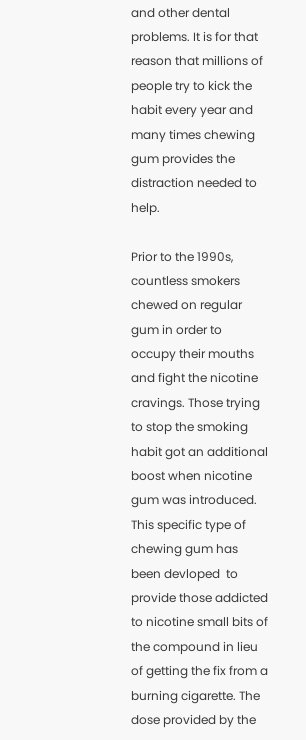and other dental problems. It is for that reason that millions of people try to kick the habit every year and many times chewing gum provides the distraction needed to help.

Prior to the 1990s, countless smokers chewed on regular gum in order to occupy their mouths and fight the nicotine cravings. Those trying to stop the smoking habit got an additional boost when nicotine gum was introduced. This specific type of chewing gum has been devloped  to provide those addicted to nicotine small bits of the compound in lieu of getting the fix from a burning cigarette. The dose provided by the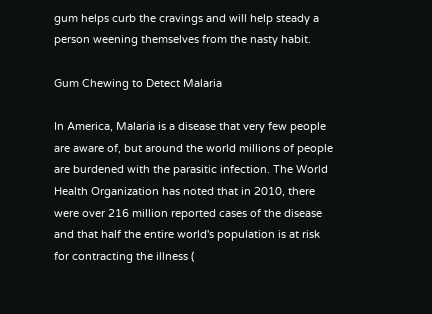gum helps curb the cravings and will help steady a person weening themselves from the nasty habit.

Gum Chewing to Detect Malaria

In America, Malaria is a disease that very few people are aware of, but around the world millions of people are burdened with the parasitic infection. The World Health Organization has noted that in 2010, there were over 216 million reported cases of the disease and that half the entire world's population is at risk for contracting the illness (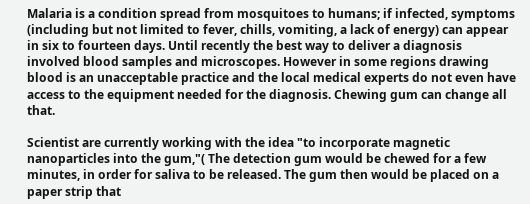Malaria is a condition spread from mosquitoes to humans; if infected, symptoms (including but not limited to fever, chills, vomiting, a lack of energy) can appear in six to fourteen days. Until recently the best way to deliver a diagnosis involved blood samples and microscopes. However in some regions drawing blood is an unacceptable practice and the local medical experts do not even have access to the equipment needed for the diagnosis. Chewing gum can change all that.

Scientist are currently working with the idea "to incorporate magnetic nanoparticles into the gum,"( The detection gum would be chewed for a few minutes, in order for saliva to be released. The gum then would be placed on a paper strip that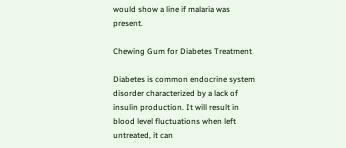would show a line if malaria was present.

Chewing Gum for Diabetes Treatment

Diabetes is common endocrine system disorder characterized by a lack of insulin production. It will result in blood level fluctuations when left untreated, it can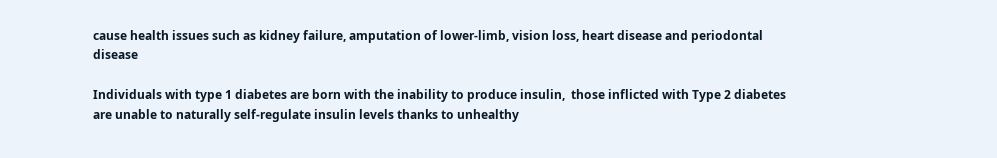cause health issues such as kidney failure, amputation of lower-limb, vision loss, heart disease and periodontal disease

Individuals with type 1 diabetes are born with the inability to produce insulin,  those inflicted with Type 2 diabetes are unable to naturally self-regulate insulin levels thanks to unhealthy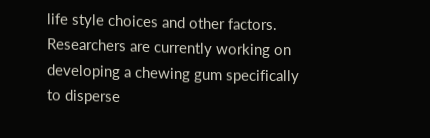life style choices and other factors. Researchers are currently working on developing a chewing gum specifically to disperse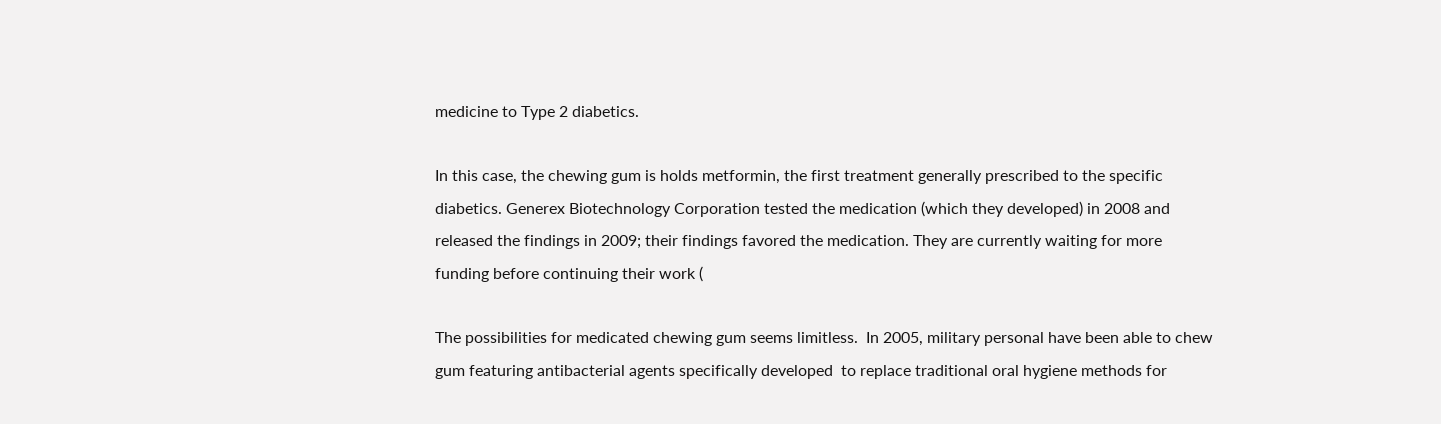medicine to Type 2 diabetics.

In this case, the chewing gum is holds metformin, the first treatment generally prescribed to the specific diabetics. Generex Biotechnology Corporation tested the medication (which they developed) in 2008 and released the findings in 2009; their findings favored the medication. They are currently waiting for more funding before continuing their work (

The possibilities for medicated chewing gum seems limitless.  In 2005, military personal have been able to chew gum featuring antibacterial agents specifically developed  to replace traditional oral hygiene methods for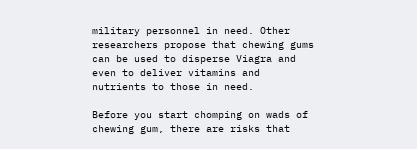military personnel in need. Other researchers propose that chewing gums can be used to disperse Viagra and even to deliver vitamins and nutrients to those in need.

Before you start chomping on wads of chewing gum, there are risks that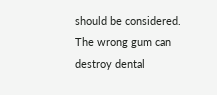should be considered. The wrong gum can destroy dental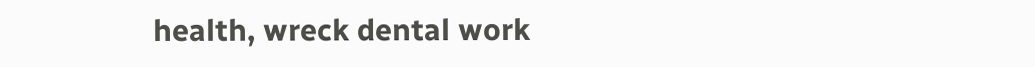health, wreck dental work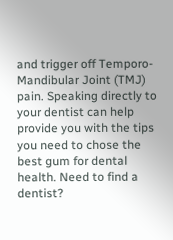and trigger off Temporo-Mandibular Joint (TMJ) pain. Speaking directly to your dentist can help provide you with the tips you need to chose the best gum for dental health. Need to find a dentist?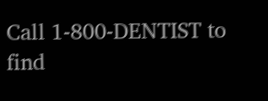Call 1-800-DENTIST to find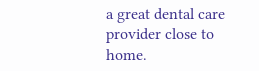a great dental care provider close to home.